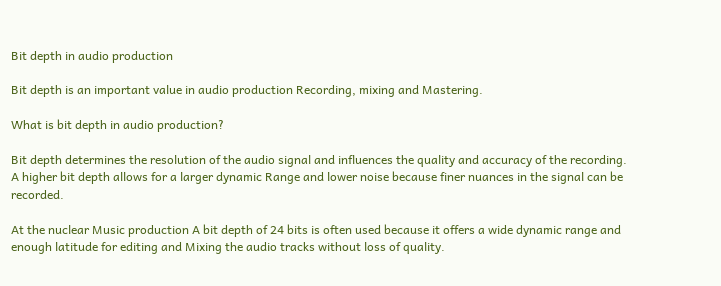Bit depth in audio production

Bit depth is an important value in audio production Recording, mixing and Mastering.

What is bit depth in audio production?

Bit depth determines the resolution of the audio signal and influences the quality and accuracy of the recording. A higher bit depth allows for a larger dynamic Range and lower noise because finer nuances in the signal can be recorded.

At the nuclear Music production A bit depth of 24 bits is often used because it offers a wide dynamic range and enough latitude for editing and Mixing the audio tracks without loss of quality.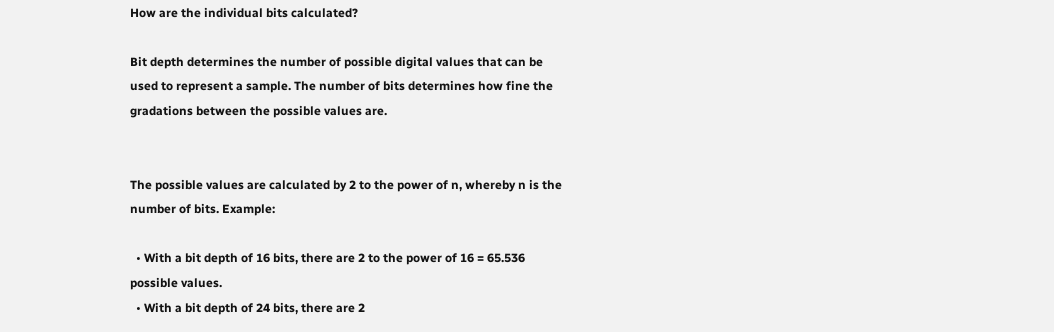How are the individual bits calculated?

Bit depth determines the number of possible digital values that can be used to represent a sample. The number of bits determines how fine the gradations between the possible values are.


The possible values are calculated by 2 to the power of n, whereby n is the number of bits. Example:

  • With a bit depth of 16 bits, there are 2 to the power of 16 = 65.536 possible values.
  • With a bit depth of 24 bits, there are 2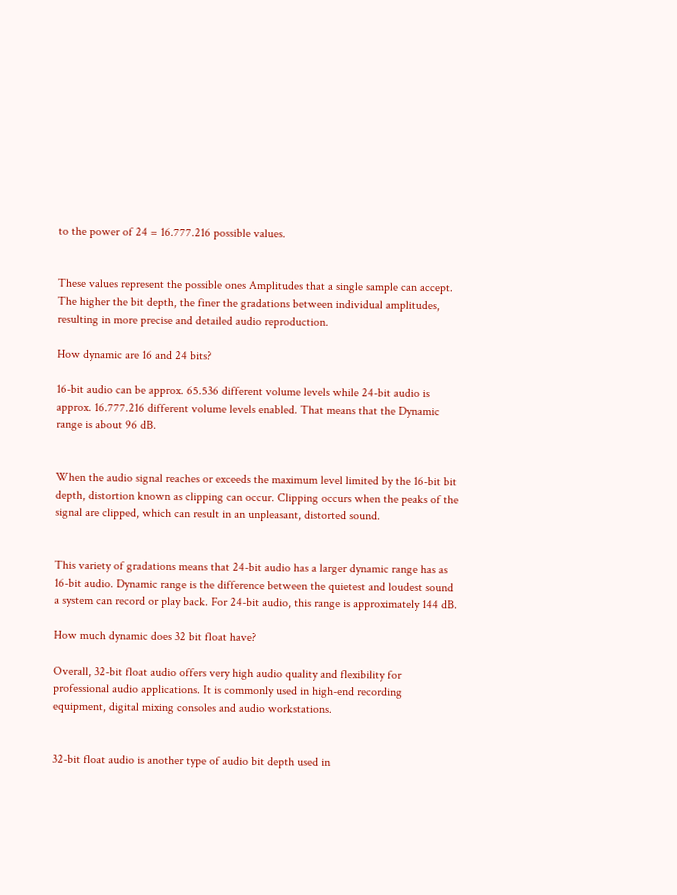to the power of 24 = 16.777.216 possible values.


These values represent the possible ones Amplitudes that a single sample can accept. The higher the bit depth, the finer the gradations between individual amplitudes, resulting in more precise and detailed audio reproduction.

How dynamic are 16 and 24 bits?

16-bit audio can be approx. 65.536 different volume levels while 24-bit audio is approx. 16.777.216 different volume levels enabled. That means that the Dynamic range is about 96 dB.


When the audio signal reaches or exceeds the maximum level limited by the 16-bit bit depth, distortion known as clipping can occur. Clipping occurs when the peaks of the signal are clipped, which can result in an unpleasant, distorted sound.


This variety of gradations means that 24-bit audio has a larger dynamic range has as 16-bit audio. Dynamic range is the difference between the quietest and loudest sound a system can record or play back. For 24-bit audio, this range is approximately 144 dB.

How much dynamic does 32 bit float have?

Overall, 32-bit float audio offers very high audio quality and flexibility for professional audio applications. It is commonly used in high-end recording equipment, digital mixing consoles and audio workstations.


32-bit float audio is another type of audio bit depth used in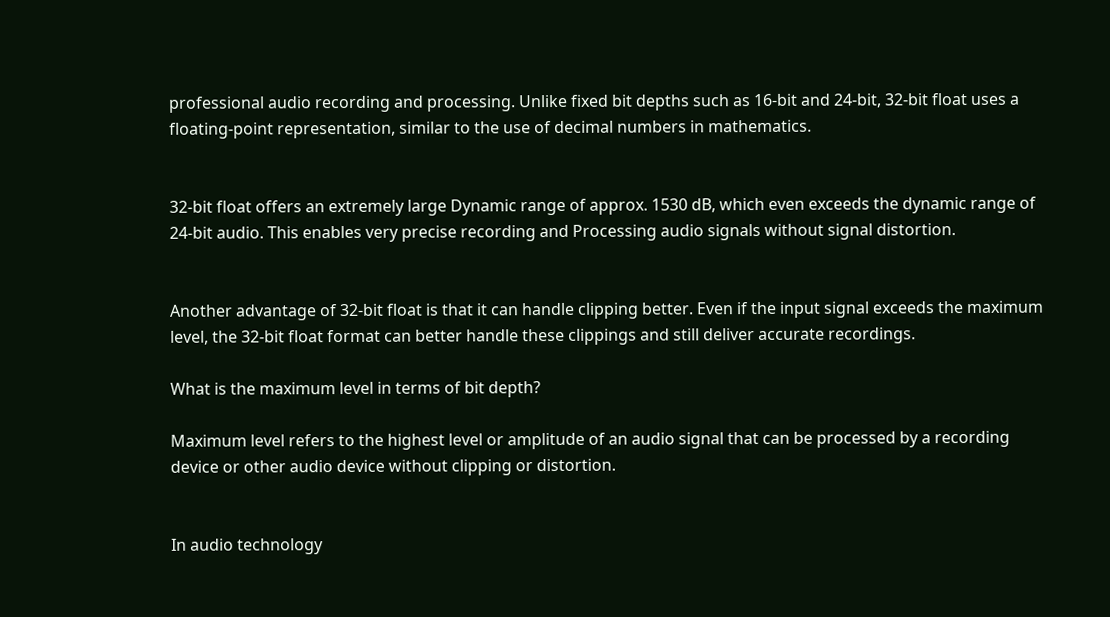professional audio recording and processing. Unlike fixed bit depths such as 16-bit and 24-bit, 32-bit float uses a floating-point representation, similar to the use of decimal numbers in mathematics.


32-bit float offers an extremely large Dynamic range of approx. 1530 dB, which even exceeds the dynamic range of 24-bit audio. This enables very precise recording and Processing audio signals without signal distortion.


Another advantage of 32-bit float is that it can handle clipping better. Even if the input signal exceeds the maximum level, the 32-bit float format can better handle these clippings and still deliver accurate recordings.

What is the maximum level in terms of bit depth?

Maximum level refers to the highest level or amplitude of an audio signal that can be processed by a recording device or other audio device without clipping or distortion.


In audio technology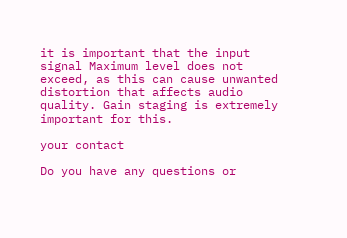it is important that the input signal Maximum level does not exceed, as this can cause unwanted distortion that affects audio quality. Gain staging is extremely important for this.

your contact

Do you have any questions or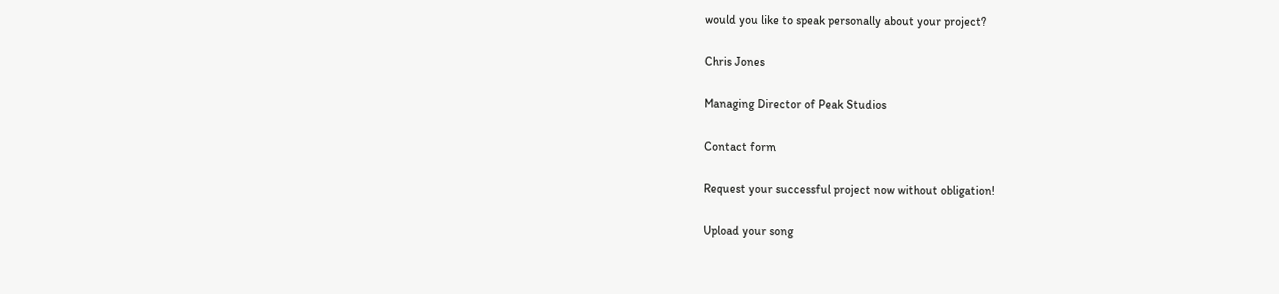would you like to speak personally about your project?

Chris Jones

Managing Director of Peak Studios

Contact form

Request your successful project now without obligation!

Upload your song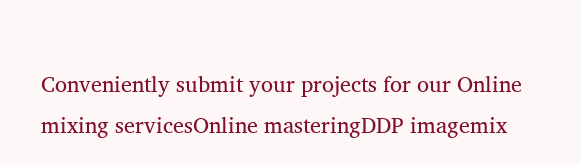Conveniently submit your projects for our Online mixing servicesOnline masteringDDP imagemix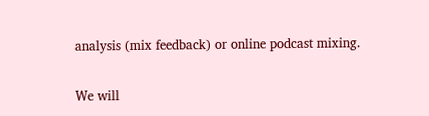analysis (mix feedback) or online podcast mixing.

We will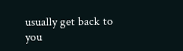usually get back to you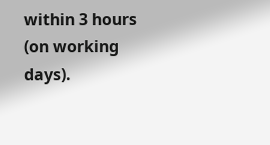within 3 hours (on working days).